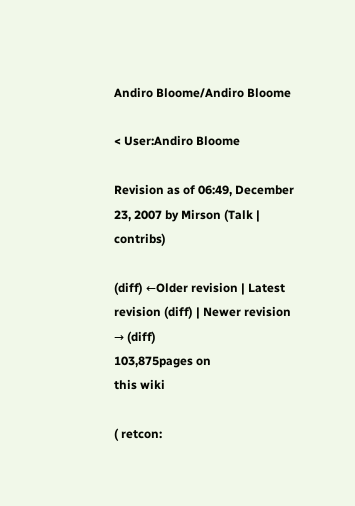Andiro Bloome/Andiro Bloome

< User:Andiro Bloome

Revision as of 06:49, December 23, 2007 by Mirson (Talk | contribs)

(diff) ←Older revision | Latest revision (diff) | Newer revision → (diff)
103,875pages on
this wiki

( retcon: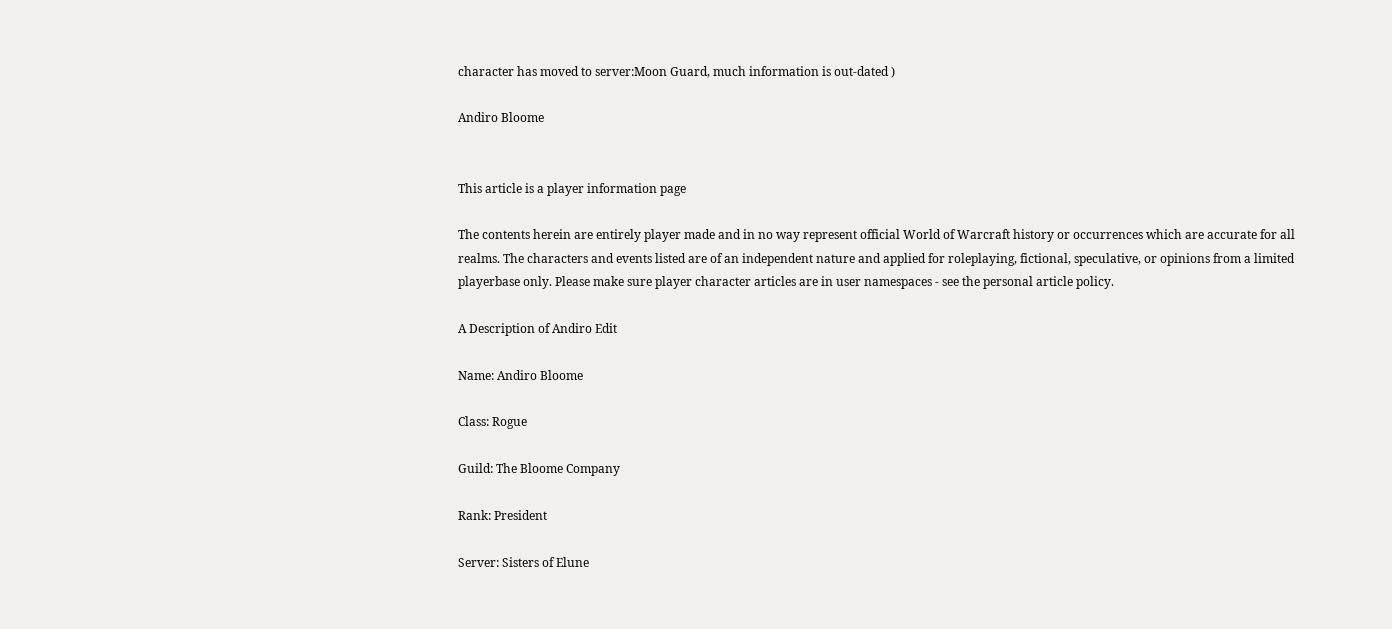character has moved to server:Moon Guard, much information is out-dated )

Andiro Bloome


This article is a player information page

The contents herein are entirely player made and in no way represent official World of Warcraft history or occurrences which are accurate for all realms. The characters and events listed are of an independent nature and applied for roleplaying, fictional, speculative, or opinions from a limited playerbase only. Please make sure player character articles are in user namespaces - see the personal article policy.

A Description of Andiro Edit

Name: Andiro Bloome

Class: Rogue

Guild: The Bloome Company

Rank: President

Server: Sisters of Elune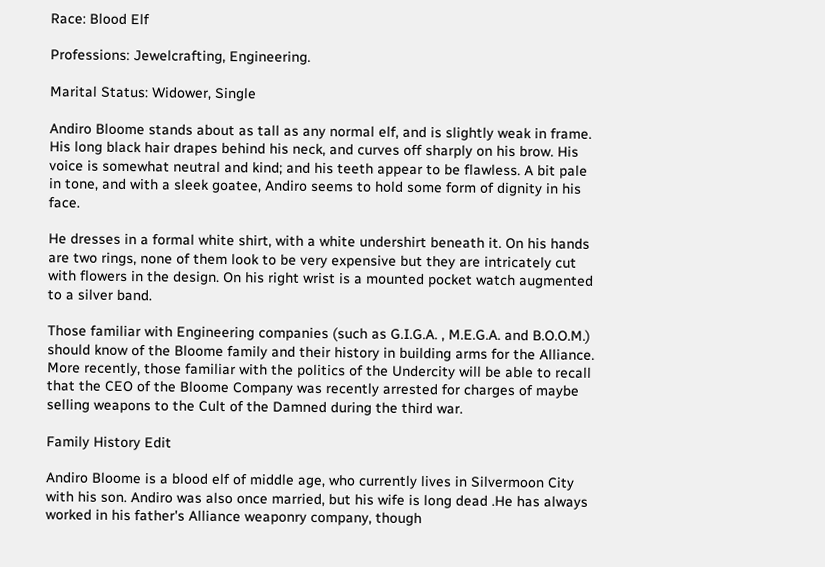Race: Blood Elf

Professions: Jewelcrafting, Engineering.

Marital Status: Widower, Single

Andiro Bloome stands about as tall as any normal elf, and is slightly weak in frame. His long black hair drapes behind his neck, and curves off sharply on his brow. His voice is somewhat neutral and kind; and his teeth appear to be flawless. A bit pale in tone, and with a sleek goatee, Andiro seems to hold some form of dignity in his face.

He dresses in a formal white shirt, with a white undershirt beneath it. On his hands are two rings, none of them look to be very expensive but they are intricately cut with flowers in the design. On his right wrist is a mounted pocket watch augmented to a silver band.

Those familiar with Engineering companies (such as G.I.G.A. , M.E.G.A. and B.O.O.M.) should know of the Bloome family and their history in building arms for the Alliance. More recently, those familiar with the politics of the Undercity will be able to recall that the CEO of the Bloome Company was recently arrested for charges of maybe selling weapons to the Cult of the Damned during the third war.

Family History Edit

Andiro Bloome is a blood elf of middle age, who currently lives in Silvermoon City with his son. Andiro was also once married, but his wife is long dead .He has always worked in his father's Alliance weaponry company, though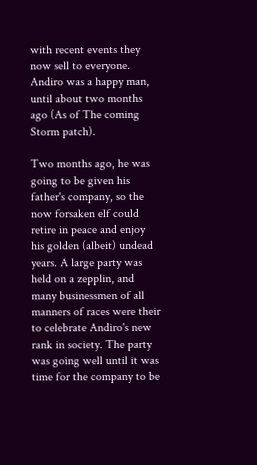with recent events they now sell to everyone. Andiro was a happy man, until about two months ago (As of The coming Storm patch).

Two months ago, he was going to be given his father's company, so the now forsaken elf could retire in peace and enjoy his golden (albeit) undead years. A large party was held on a zepplin, and many businessmen of all manners of races were their to celebrate Andiro's new rank in society. The party was going well until it was time for the company to be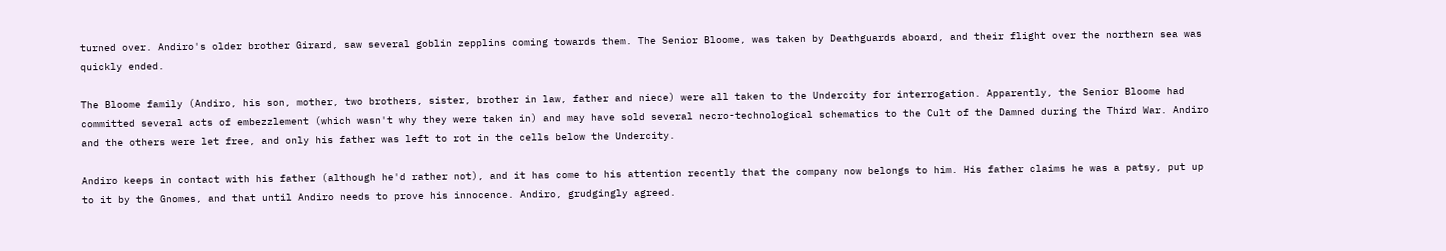turned over. Andiro's older brother Girard, saw several goblin zepplins coming towards them. The Senior Bloome, was taken by Deathguards aboard, and their flight over the northern sea was quickly ended.

The Bloome family (Andiro, his son, mother, two brothers, sister, brother in law, father and niece) were all taken to the Undercity for interrogation. Apparently, the Senior Bloome had committed several acts of embezzlement (which wasn't why they were taken in) and may have sold several necro-technological schematics to the Cult of the Damned during the Third War. Andiro and the others were let free, and only his father was left to rot in the cells below the Undercity.

Andiro keeps in contact with his father (although he'd rather not), and it has come to his attention recently that the company now belongs to him. His father claims he was a patsy, put up to it by the Gnomes, and that until Andiro needs to prove his innocence. Andiro, grudgingly agreed.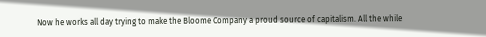Now he works all day trying to make the Bloome Company a proud source of capitalism. All the while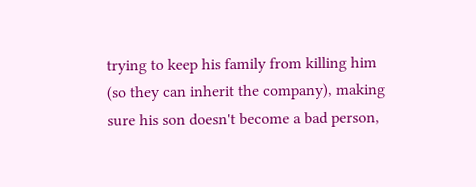trying to keep his family from killing him (so they can inherit the company), making sure his son doesn't become a bad person,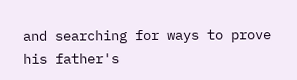and searching for ways to prove his father's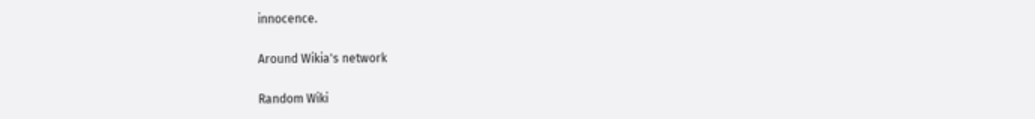innocence.

Around Wikia's network

Random Wiki